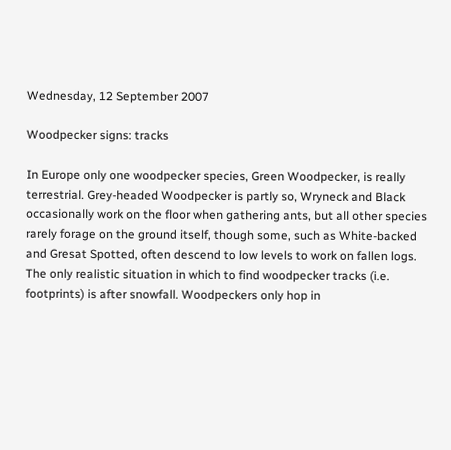Wednesday, 12 September 2007

Woodpecker signs: tracks

In Europe only one woodpecker species, Green Woodpecker, is really terrestrial. Grey-headed Woodpecker is partly so, Wryneck and Black occasionally work on the floor when gathering ants, but all other species rarely forage on the ground itself, though some, such as White-backed and Gresat Spotted, often descend to low levels to work on fallen logs. The only realistic situation in which to find woodpecker tracks (i.e. footprints) is after snowfall. Woodpeckers only hop in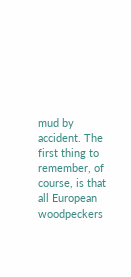mud by accident. The first thing to remember, of course, is that all European woodpeckers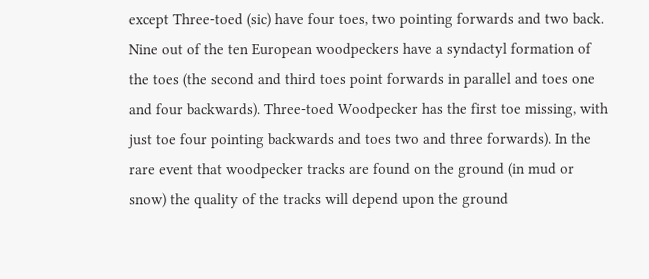except Three-toed (sic) have four toes, two pointing forwards and two back. Nine out of the ten European woodpeckers have a syndactyl formation of the toes (the second and third toes point forwards in parallel and toes one and four backwards). Three-toed Woodpecker has the first toe missing, with just toe four pointing backwards and toes two and three forwards). In the rare event that woodpecker tracks are found on the ground (in mud or snow) the quality of the tracks will depend upon the ground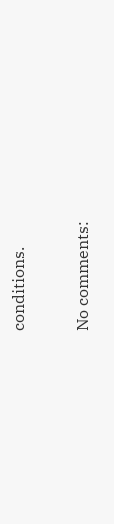conditions.

No comments: